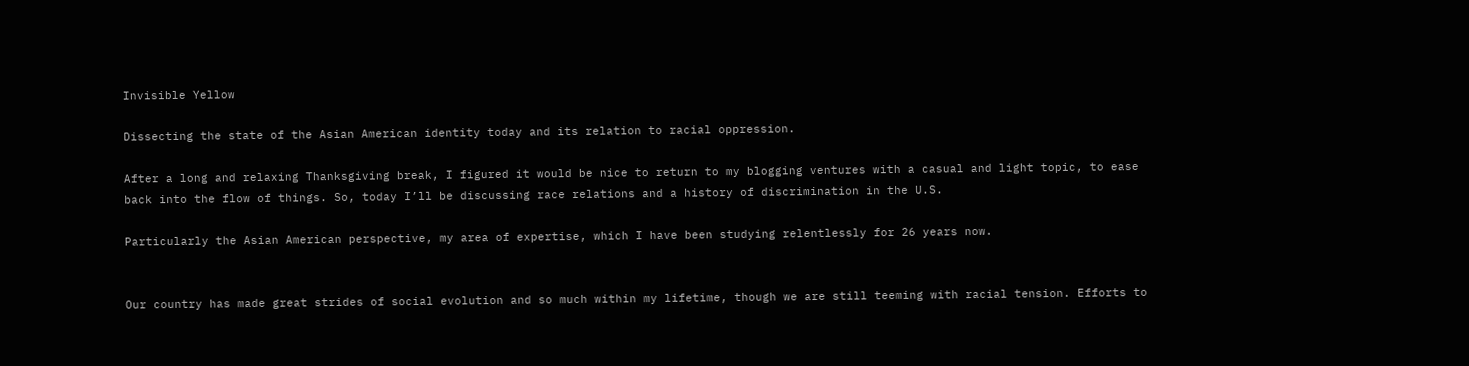Invisible Yellow

Dissecting the state of the Asian American identity today and its relation to racial oppression.

After a long and relaxing Thanksgiving break, I figured it would be nice to return to my blogging ventures with a casual and light topic, to ease back into the flow of things. So, today I’ll be discussing race relations and a history of discrimination in the U.S.

Particularly the Asian American perspective, my area of expertise, which I have been studying relentlessly for 26 years now.


Our country has made great strides of social evolution and so much within my lifetime, though we are still teeming with racial tension. Efforts to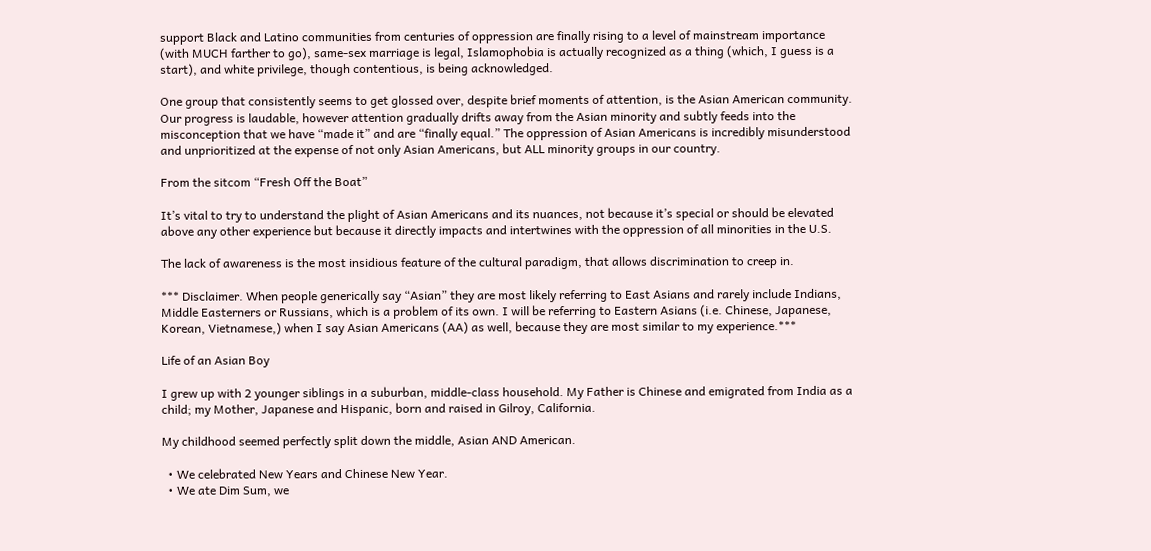support Black and Latino communities from centuries of oppression are finally rising to a level of mainstream importance (with MUCH farther to go), same-sex marriage is legal, Islamophobia is actually recognized as a thing (which, I guess is a start), and white privilege, though contentious, is being acknowledged.

One group that consistently seems to get glossed over, despite brief moments of attention, is the Asian American community. Our progress is laudable, however attention gradually drifts away from the Asian minority and subtly feeds into the misconception that we have “made it” and are “finally equal.” The oppression of Asian Americans is incredibly misunderstood and unprioritized at the expense of not only Asian Americans, but ALL minority groups in our country.

From the sitcom “Fresh Off the Boat”

It’s vital to try to understand the plight of Asian Americans and its nuances, not because it’s special or should be elevated above any other experience but because it directly impacts and intertwines with the oppression of all minorities in the U.S.

The lack of awareness is the most insidious feature of the cultural paradigm, that allows discrimination to creep in.

*** Disclaimer. When people generically say “Asian” they are most likely referring to East Asians and rarely include Indians, Middle Easterners or Russians, which is a problem of its own. I will be referring to Eastern Asians (i.e. Chinese, Japanese, Korean, Vietnamese,) when I say Asian Americans (AA) as well, because they are most similar to my experience.***

Life of an Asian Boy

I grew up with 2 younger siblings in a suburban, middle-class household. My Father is Chinese and emigrated from India as a child; my Mother, Japanese and Hispanic, born and raised in Gilroy, California.

My childhood seemed perfectly split down the middle, Asian AND American.

  • We celebrated New Years and Chinese New Year.
  • We ate Dim Sum, we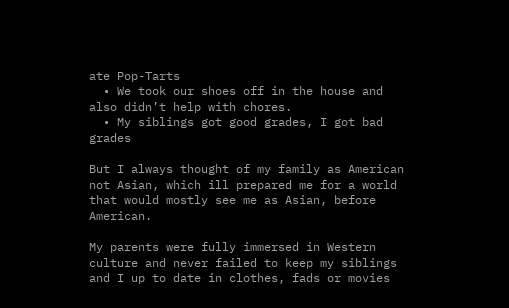ate Pop-Tarts
  • We took our shoes off in the house and also didn’t help with chores.
  • My siblings got good grades, I got bad grades

But I always thought of my family as American not Asian, which ill prepared me for a world that would mostly see me as Asian, before American.

My parents were fully immersed in Western culture and never failed to keep my siblings and I up to date in clothes, fads or movies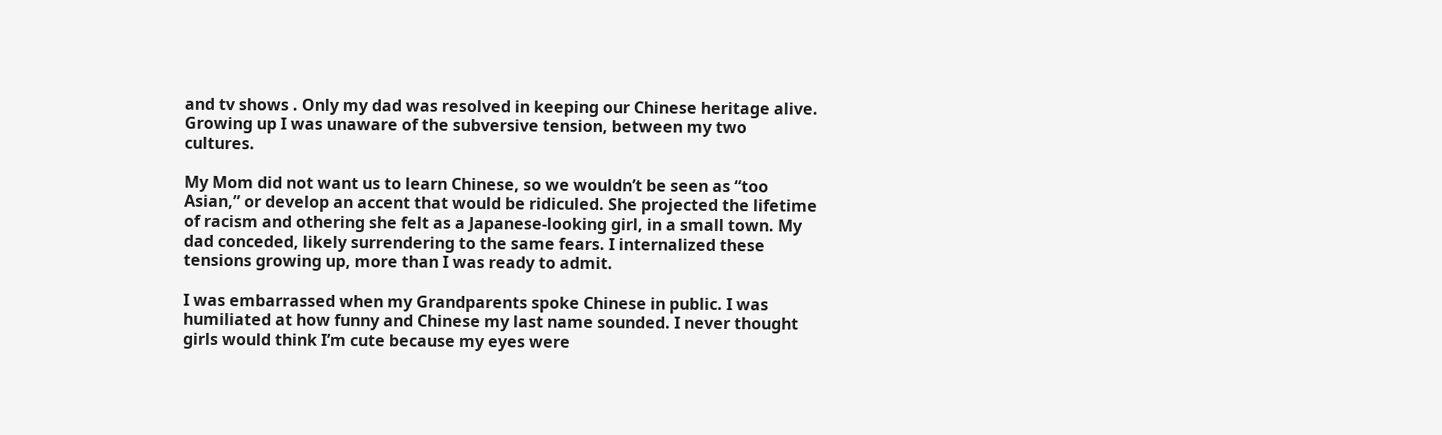and tv shows . Only my dad was resolved in keeping our Chinese heritage alive. Growing up I was unaware of the subversive tension, between my two cultures.

My Mom did not want us to learn Chinese, so we wouldn’t be seen as “too Asian,” or develop an accent that would be ridiculed. She projected the lifetime of racism and othering she felt as a Japanese-looking girl, in a small town. My dad conceded, likely surrendering to the same fears. I internalized these tensions growing up, more than I was ready to admit.

I was embarrassed when my Grandparents spoke Chinese in public. I was humiliated at how funny and Chinese my last name sounded. I never thought girls would think I’m cute because my eyes were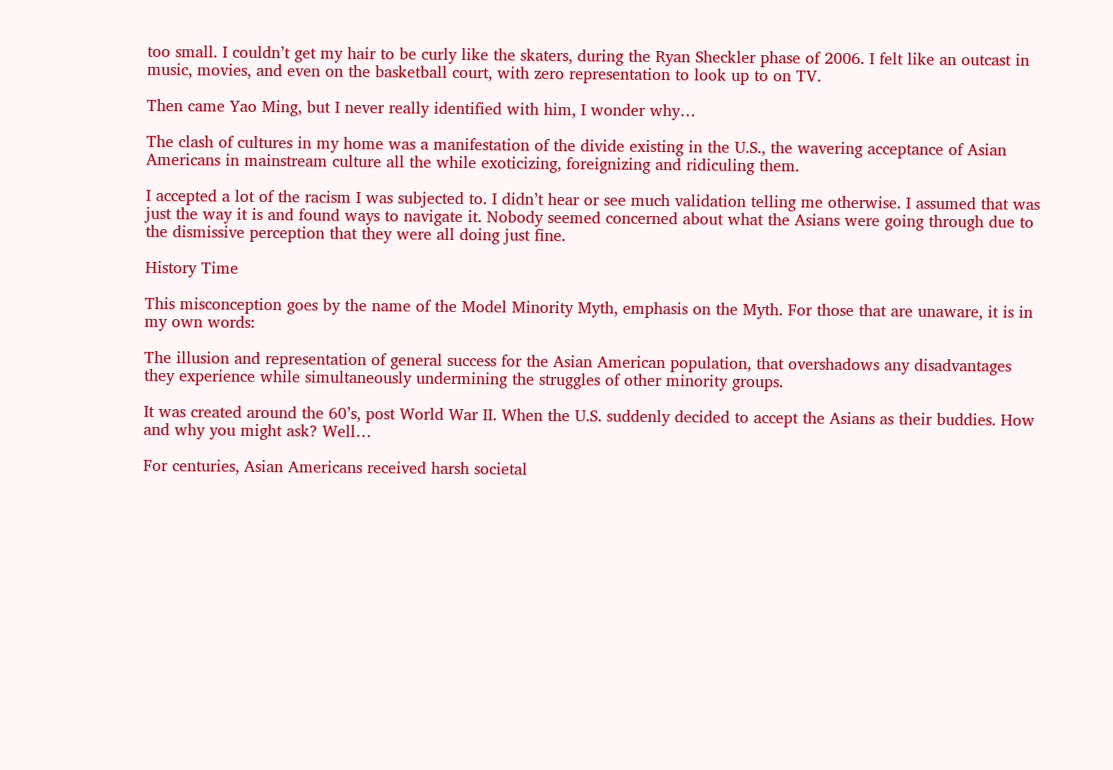too small. I couldn’t get my hair to be curly like the skaters, during the Ryan Sheckler phase of 2006. I felt like an outcast in music, movies, and even on the basketball court, with zero representation to look up to on TV.

Then came Yao Ming, but I never really identified with him, I wonder why…

The clash of cultures in my home was a manifestation of the divide existing in the U.S., the wavering acceptance of Asian Americans in mainstream culture all the while exoticizing, foreignizing and ridiculing them.

I accepted a lot of the racism I was subjected to. I didn’t hear or see much validation telling me otherwise. I assumed that was just the way it is and found ways to navigate it. Nobody seemed concerned about what the Asians were going through due to the dismissive perception that they were all doing just fine.

History Time

This misconception goes by the name of the Model Minority Myth, emphasis on the Myth. For those that are unaware, it is in my own words:

The illusion and representation of general success for the Asian American population, that overshadows any disadvantages they experience while simultaneously undermining the struggles of other minority groups.

It was created around the 60’s, post World War II. When the U.S. suddenly decided to accept the Asians as their buddies. How and why you might ask? Well…

For centuries, Asian Americans received harsh societal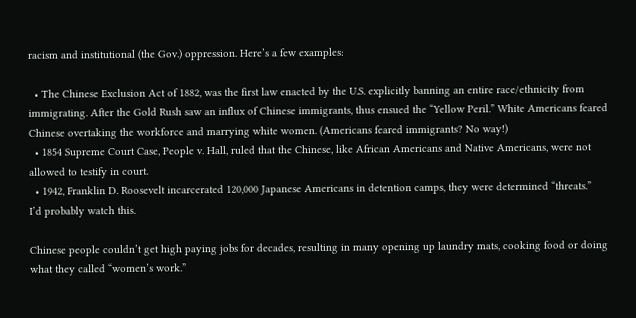racism and institutional (the Gov.) oppression. Here’s a few examples:

  • The Chinese Exclusion Act of 1882, was the first law enacted by the U.S. explicitly banning an entire race/ethnicity from immigrating. After the Gold Rush saw an influx of Chinese immigrants, thus ensued the “Yellow Peril.” White Americans feared Chinese overtaking the workforce and marrying white women. (Americans feared immigrants? No way!)
  • 1854 Supreme Court Case, People v. Hall, ruled that the Chinese, like African Americans and Native Americans, were not allowed to testify in court.
  • 1942, Franklin D. Roosevelt incarcerated 120,000 Japanese Americans in detention camps, they were determined “threats.”
I’d probably watch this.

Chinese people couldn’t get high paying jobs for decades, resulting in many opening up laundry mats, cooking food or doing what they called “women’s work.”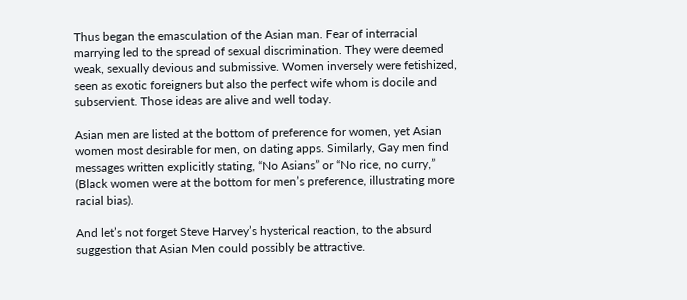Thus began the emasculation of the Asian man. Fear of interracial marrying led to the spread of sexual discrimination. They were deemed weak, sexually devious and submissive. Women inversely were fetishized, seen as exotic foreigners but also the perfect wife whom is docile and subservient. Those ideas are alive and well today.

Asian men are listed at the bottom of preference for women, yet Asian women most desirable for men, on dating apps. Similarly, Gay men find messages written explicitly stating, “No Asians” or “No rice, no curry,” (Black women were at the bottom for men’s preference, illustrating more racial bias).

And let’s not forget Steve Harvey’s hysterical reaction, to the absurd suggestion that Asian Men could possibly be attractive.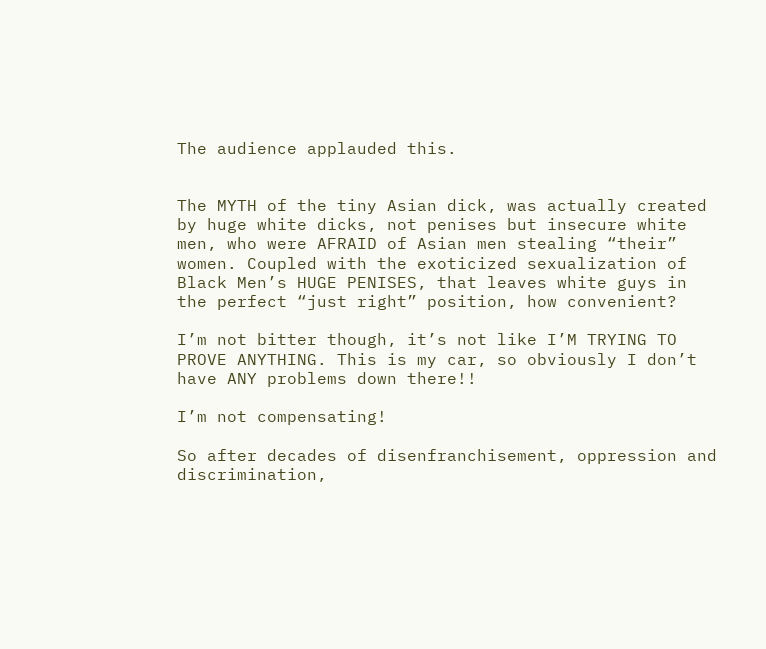The audience applauded this.


The MYTH of the tiny Asian dick, was actually created by huge white dicks, not penises but insecure white men, who were AFRAID of Asian men stealing “their” women. Coupled with the exoticized sexualization of Black Men’s HUGE PENISES, that leaves white guys in the perfect “just right” position, how convenient?

I’m not bitter though, it’s not like I’M TRYING TO PROVE ANYTHING. This is my car, so obviously I don’t have ANY problems down there!!

I’m not compensating!

So after decades of disenfranchisement, oppression and discrimination,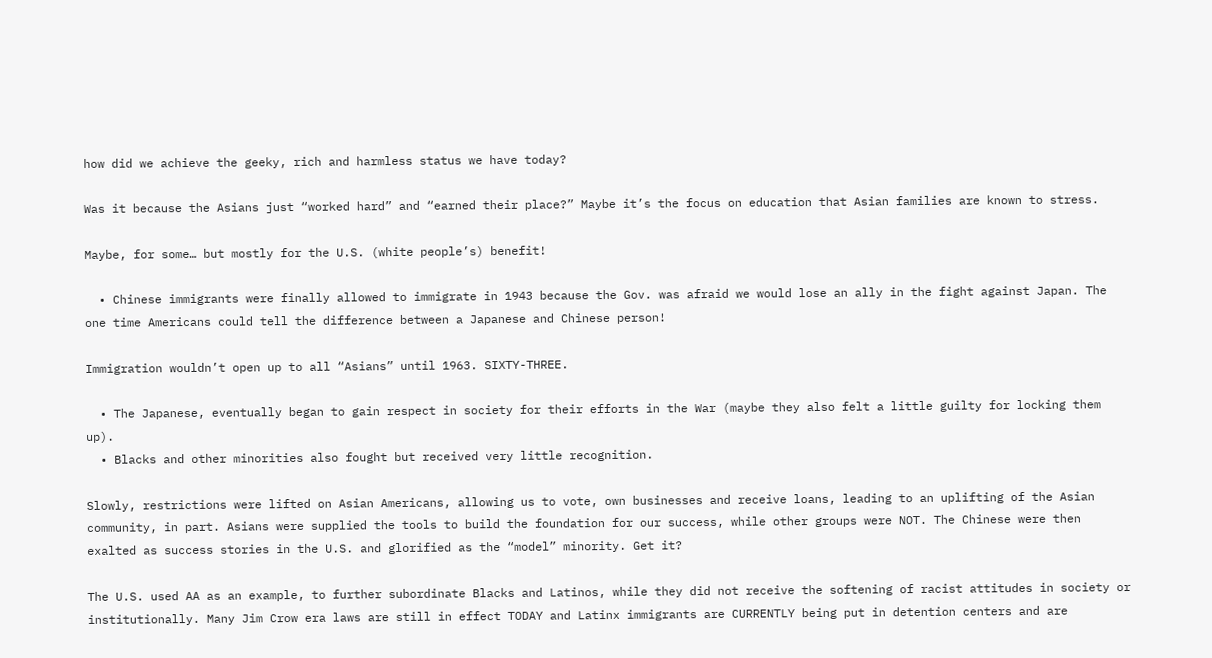how did we achieve the geeky, rich and harmless status we have today?

Was it because the Asians just “worked hard” and “earned their place?” Maybe it’s the focus on education that Asian families are known to stress.

Maybe, for some… but mostly for the U.S. (white people’s) benefit!

  • Chinese immigrants were finally allowed to immigrate in 1943 because the Gov. was afraid we would lose an ally in the fight against Japan. The one time Americans could tell the difference between a Japanese and Chinese person!

Immigration wouldn’t open up to all “Asians” until 1963. SIXTY-THREE.

  • The Japanese, eventually began to gain respect in society for their efforts in the War (maybe they also felt a little guilty for locking them up).
  • Blacks and other minorities also fought but received very little recognition.

Slowly, restrictions were lifted on Asian Americans, allowing us to vote, own businesses and receive loans, leading to an uplifting of the Asian community, in part. Asians were supplied the tools to build the foundation for our success, while other groups were NOT. The Chinese were then exalted as success stories in the U.S. and glorified as the “model” minority. Get it?

The U.S. used AA as an example, to further subordinate Blacks and Latinos, while they did not receive the softening of racist attitudes in society or institutionally. Many Jim Crow era laws are still in effect TODAY and Latinx immigrants are CURRENTLY being put in detention centers and are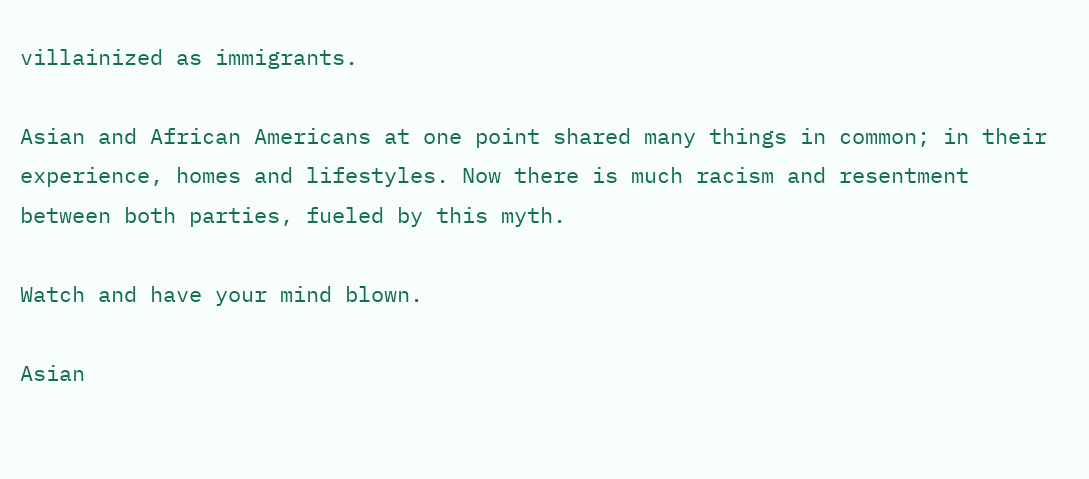villainized as immigrants.

Asian and African Americans at one point shared many things in common; in their experience, homes and lifestyles. Now there is much racism and resentment between both parties, fueled by this myth.

Watch and have your mind blown.

Asian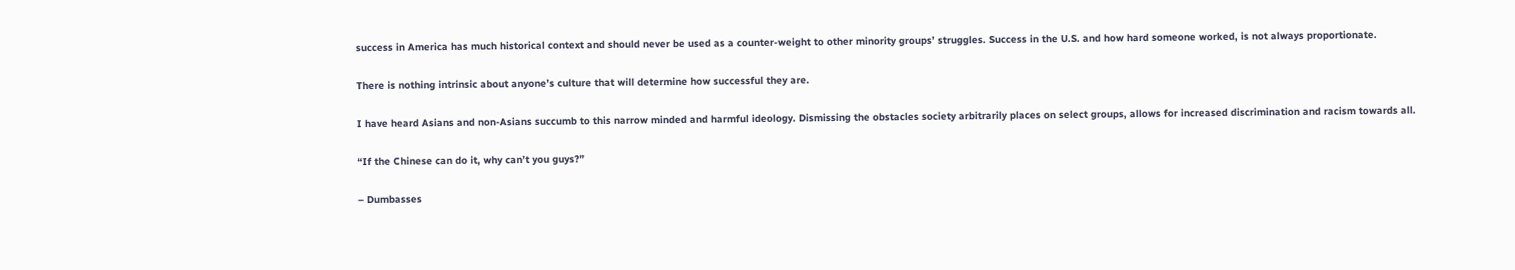success in America has much historical context and should never be used as a counter-weight to other minority groups’ struggles. Success in the U.S. and how hard someone worked, is not always proportionate.

There is nothing intrinsic about anyone’s culture that will determine how successful they are.

I have heard Asians and non-Asians succumb to this narrow minded and harmful ideology. Dismissing the obstacles society arbitrarily places on select groups, allows for increased discrimination and racism towards all.

“If the Chinese can do it, why can’t you guys?”

– Dumbasses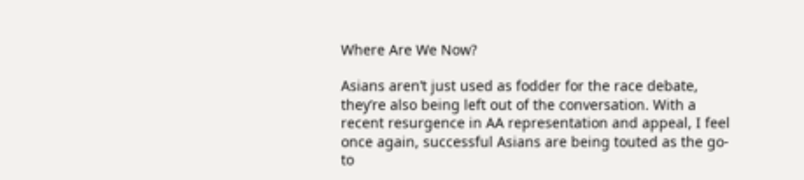Where Are We Now?

Asians aren’t just used as fodder for the race debate, they’re also being left out of the conversation. With a recent resurgence in AA representation and appeal, I feel once again, successful Asians are being touted as the go-to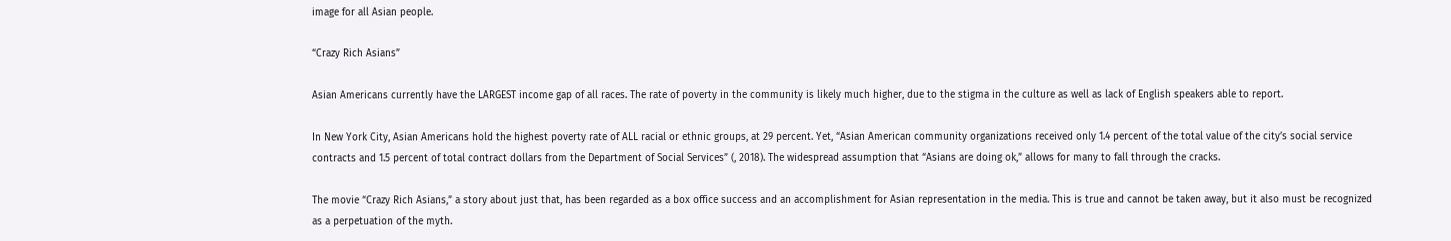image for all Asian people.

“Crazy Rich Asians”

Asian Americans currently have the LARGEST income gap of all races. The rate of poverty in the community is likely much higher, due to the stigma in the culture as well as lack of English speakers able to report.

In New York City, Asian Americans hold the highest poverty rate of ALL racial or ethnic groups, at 29 percent. Yet, “Asian American community organizations received only 1.4 percent of the total value of the city’s social service contracts and 1.5 percent of total contract dollars from the Department of Social Services” (, 2018). The widespread assumption that “Asians are doing ok,” allows for many to fall through the cracks.

The movie “Crazy Rich Asians,” a story about just that, has been regarded as a box office success and an accomplishment for Asian representation in the media. This is true and cannot be taken away, but it also must be recognized as a perpetuation of the myth.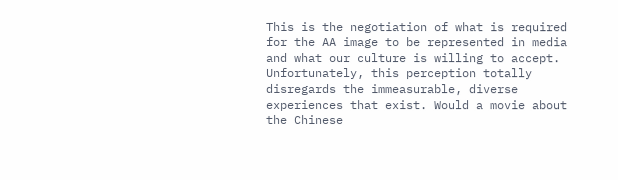This is the negotiation of what is required for the AA image to be represented in media and what our culture is willing to accept. Unfortunately, this perception totally disregards the immeasurable, diverse experiences that exist. Would a movie about the Chinese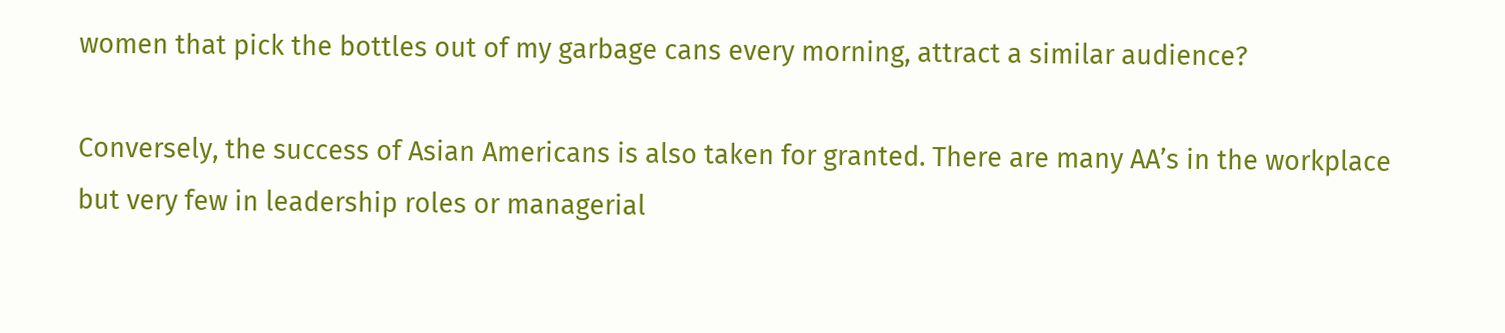women that pick the bottles out of my garbage cans every morning, attract a similar audience?

Conversely, the success of Asian Americans is also taken for granted. There are many AA’s in the workplace but very few in leadership roles or managerial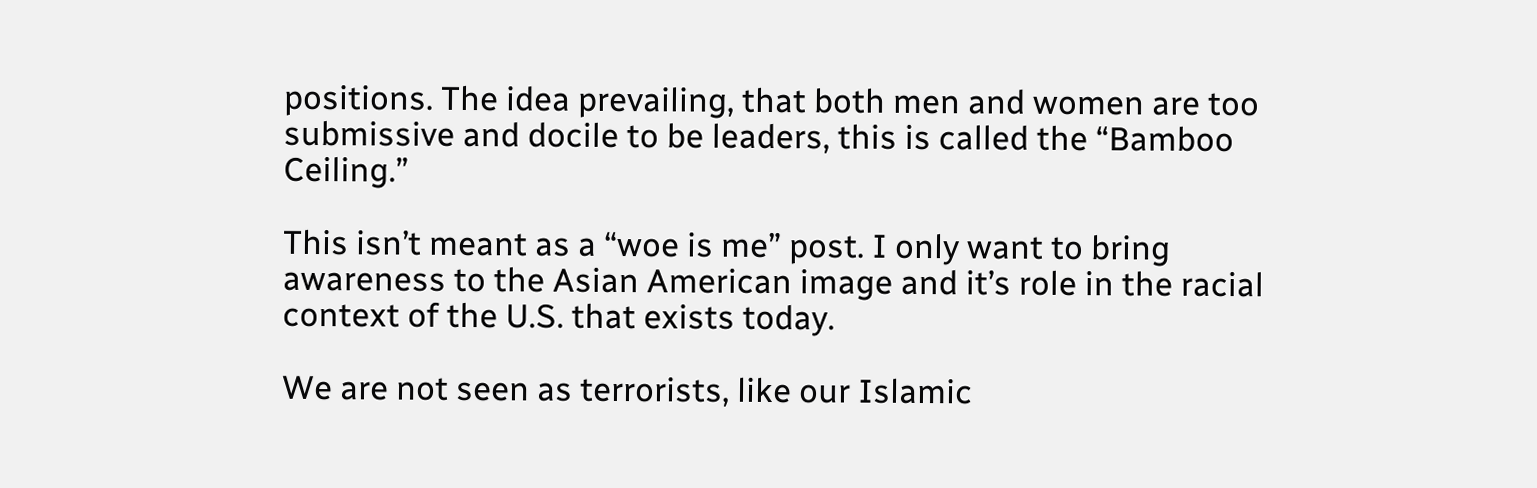positions. The idea prevailing, that both men and women are too submissive and docile to be leaders, this is called the “Bamboo Ceiling.”

This isn’t meant as a “woe is me” post. I only want to bring awareness to the Asian American image and it’s role in the racial context of the U.S. that exists today.

We are not seen as terrorists, like our Islamic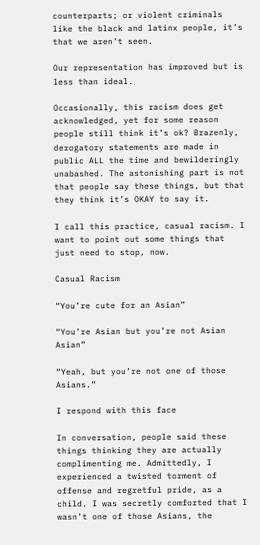counterparts; or violent criminals like the black and latinx people, it’s that we aren’t seen.

Our representation has improved but is less than ideal.

Occasionally, this racism does get acknowledged, yet for some reason people still think it’s ok? Brazenly, derogatory statements are made in public ALL the time and bewilderingly unabashed. The astonishing part is not that people say these things, but that they think it’s OKAY to say it.

I call this practice, casual racism. I want to point out some things that just need to stop, now.

Casual Racism

“You’re cute for an Asian”

“You’re Asian but you’re not Asian Asian”

“Yeah, but you’re not one of those Asians.”

I respond with this face

In conversation, people said these things thinking they are actually complimenting me. Admittedly, I experienced a twisted torment of offense and regretful pride, as a child. I was secretly comforted that I wasn’t one of those Asians, the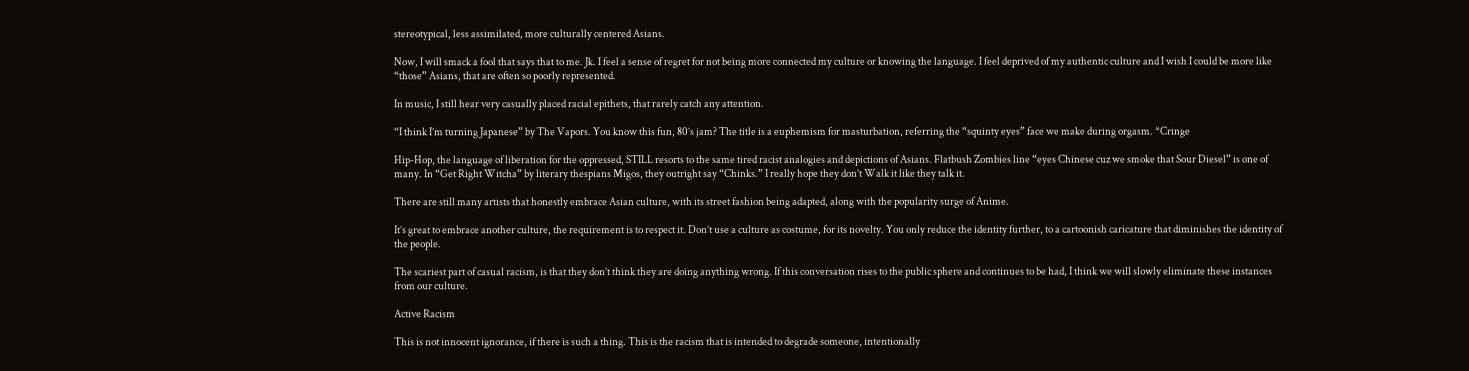stereotypical, less assimilated, more culturally centered Asians.

Now, I will smack a fool that says that to me. Jk. I feel a sense of regret for not being more connected my culture or knowing the language. I feel deprived of my authentic culture and I wish I could be more like “those” Asians, that are often so poorly represented.

In music, I still hear very casually placed racial epithets, that rarely catch any attention.

“I think I’m turning Japanese” by The Vapors. You know this fun, 80’s jam? The title is a euphemism for masturbation, referring the “squinty eyes” face we make during orgasm. *Cringe

Hip-Hop, the language of liberation for the oppressed, STILL resorts to the same tired racist analogies and depictions of Asians. Flatbush Zombies line “eyes Chinese cuz we smoke that Sour Diesel” is one of many. In “Get Right Witcha” by literary thespians Migos, they outright say “Chinks.” I really hope they don’t Walk it like they talk it.

There are still many artists that honestly embrace Asian culture, with its street fashion being adapted, along with the popularity surge of Anime.

It’s great to embrace another culture, the requirement is to respect it. Don’t use a culture as costume, for its novelty. You only reduce the identity further, to a cartoonish caricature that diminishes the identity of the people.

The scariest part of casual racism, is that they don’t think they are doing anything wrong. If this conversation rises to the public sphere and continues to be had, I think we will slowly eliminate these instances from our culture.

Active Racism

This is not innocent ignorance, if there is such a thing. This is the racism that is intended to degrade someone, intentionally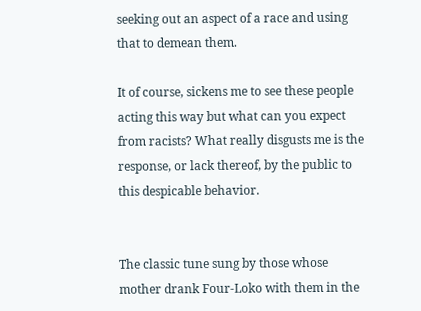seeking out an aspect of a race and using that to demean them.

It of course, sickens me to see these people acting this way but what can you expect from racists? What really disgusts me is the response, or lack thereof, by the public to this despicable behavior.


The classic tune sung by those whose mother drank Four-Loko with them in the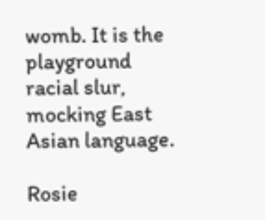womb. It is the playground racial slur, mocking East Asian language.

Rosie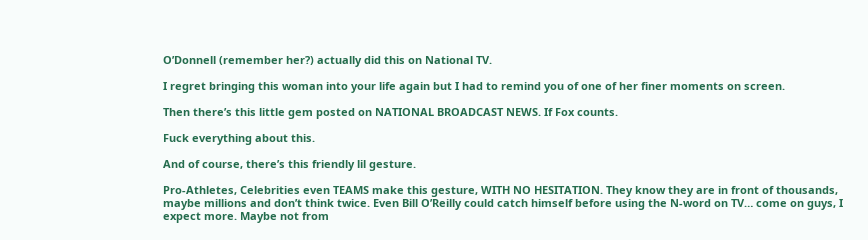O’Donnell (remember her?) actually did this on National TV.

I regret bringing this woman into your life again but I had to remind you of one of her finer moments on screen.

Then there’s this little gem posted on NATIONAL BROADCAST NEWS. If Fox counts.

Fuck everything about this.

And of course, there’s this friendly lil gesture.

Pro-Athletes, Celebrities even TEAMS make this gesture, WITH NO HESITATION. They know they are in front of thousands, maybe millions and don’t think twice. Even Bill O’Reilly could catch himself before using the N-word on TV… come on guys, I expect more. Maybe not from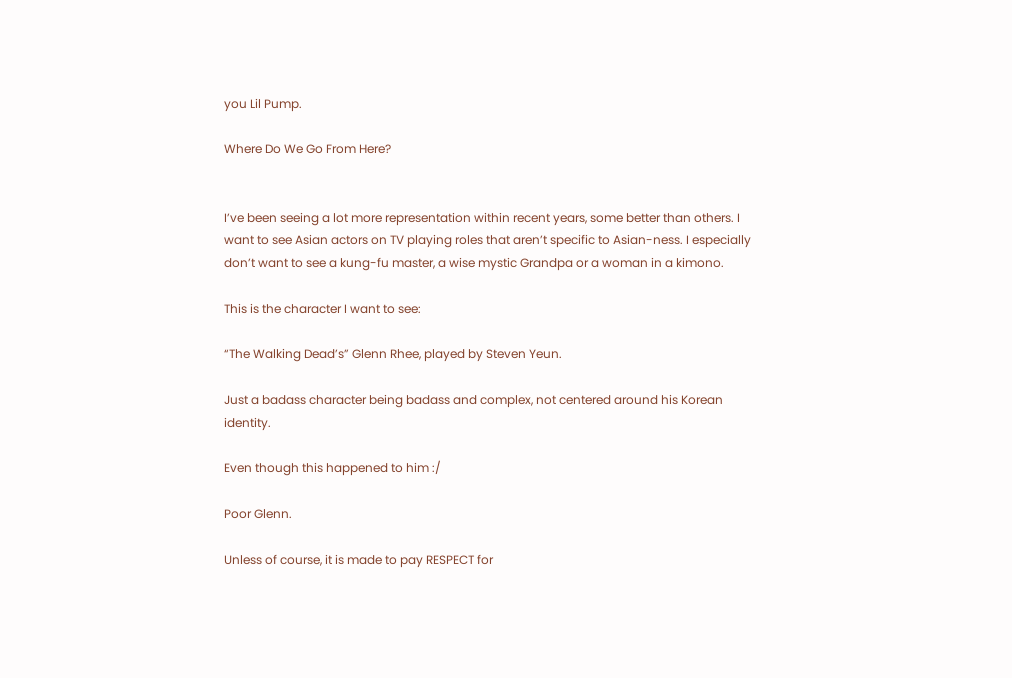you Lil Pump.

Where Do We Go From Here?


I’ve been seeing a lot more representation within recent years, some better than others. I want to see Asian actors on TV playing roles that aren’t specific to Asian-ness. I especially don’t want to see a kung-fu master, a wise mystic Grandpa or a woman in a kimono.

This is the character I want to see:

“The Walking Dead’s” Glenn Rhee, played by Steven Yeun.

Just a badass character being badass and complex, not centered around his Korean identity.

Even though this happened to him :/

Poor Glenn.

Unless of course, it is made to pay RESPECT for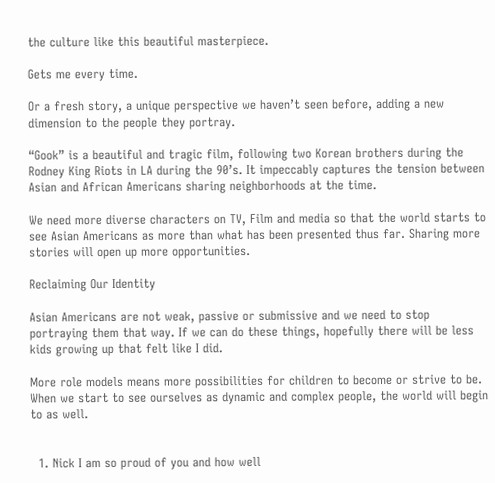the culture like this beautiful masterpiece.

Gets me every time.

Or a fresh story, a unique perspective we haven’t seen before, adding a new dimension to the people they portray.

“Gook” is a beautiful and tragic film, following two Korean brothers during the Rodney King Riots in LA during the 90’s. It impeccably captures the tension between Asian and African Americans sharing neighborhoods at the time.

We need more diverse characters on TV, Film and media so that the world starts to see Asian Americans as more than what has been presented thus far. Sharing more stories will open up more opportunities.

Reclaiming Our Identity

Asian Americans are not weak, passive or submissive and we need to stop portraying them that way. If we can do these things, hopefully there will be less kids growing up that felt like I did.

More role models means more possibilities for children to become or strive to be. When we start to see ourselves as dynamic and complex people, the world will begin to as well.


  1. Nick I am so proud of you and how well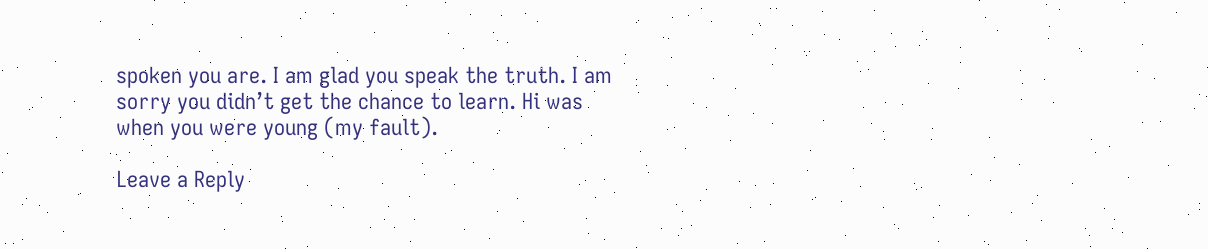spoken you are. I am glad you speak the truth. I am sorry you didn’t get the chance to learn. Hi was when you were young (my fault).

Leave a Reply